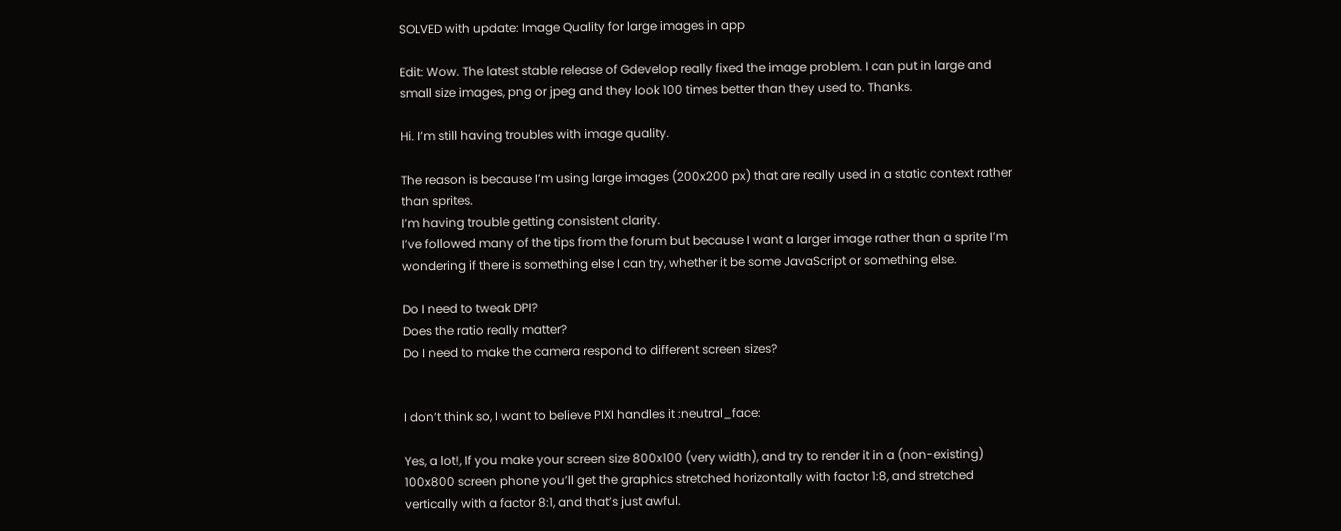SOLVED with update: Image Quality for large images in app

Edit: Wow. The latest stable release of Gdevelop really fixed the image problem. I can put in large and small size images, png or jpeg and they look 100 times better than they used to. Thanks.

Hi. I’m still having troubles with image quality.

The reason is because I’m using large images (200x200 px) that are really used in a static context rather than sprites.
I’m having trouble getting consistent clarity.
I’ve followed many of the tips from the forum but because I want a larger image rather than a sprite I’m wondering if there is something else I can try, whether it be some JavaScript or something else.

Do I need to tweak DPI?
Does the ratio really matter?
Do I need to make the camera respond to different screen sizes?


I don’t think so, I want to believe PIXI handles it :neutral_face:

Yes, a lot!, If you make your screen size 800x100 (very width), and try to render it in a (non-existing) 100x800 screen phone you’ll get the graphics stretched horizontally with factor 1:8, and stretched vertically with a factor 8:1, and that’s just awful.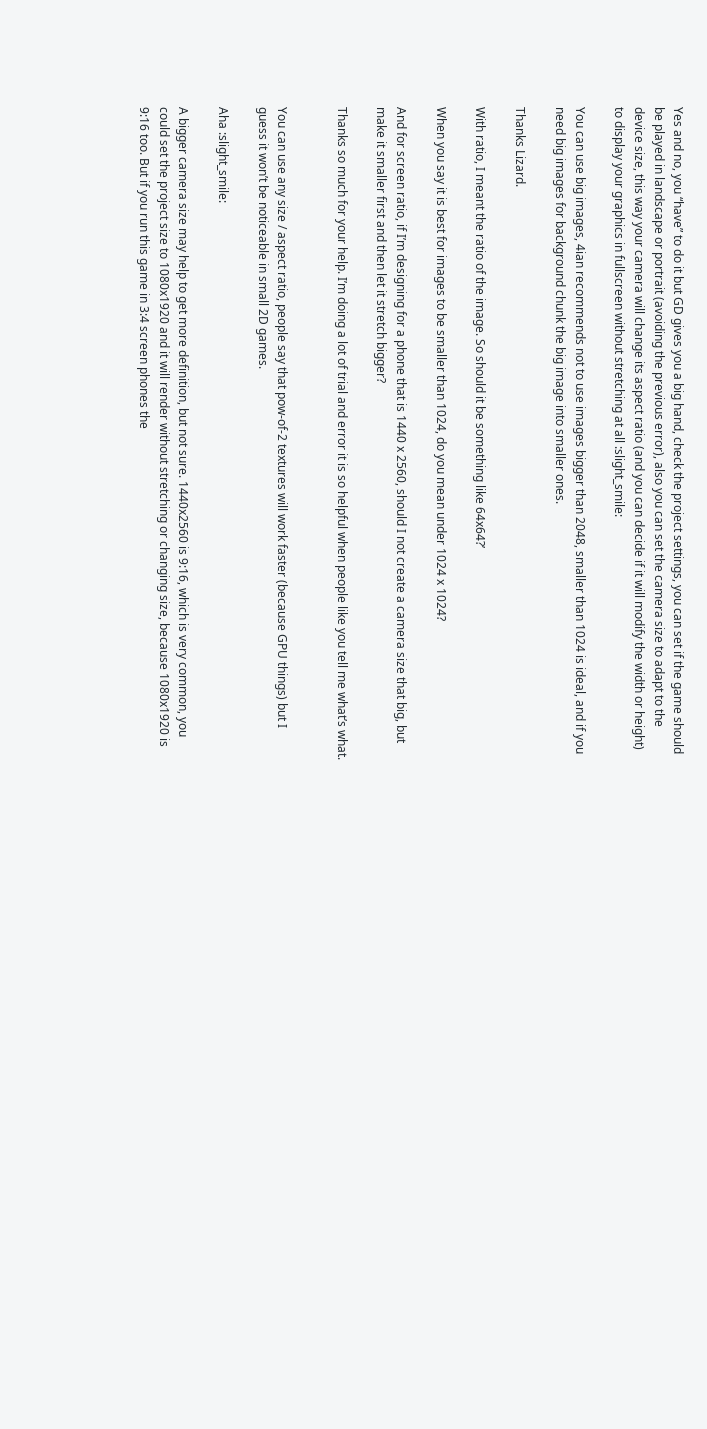Yes and no, you “have” to do it but GD gives you a big hand, check the project settings, you can set if the game should be played in landscape or portrait (avoiding the previous error), also you can set the camera size to adapt to the device size, this way your camera will change its aspect ratio (and you can decide if it will modify the width or height) to display your graphics in fullscreen without stretching at all :slight_smile:

You can use big images, 4ian recommends not to use images bigger than 2048, smaller than 1024 is ideal, and if you need big images for background chunk the big image into smaller ones.

Thanks Lizard.

With ratio, I meant the ratio of the image. So should it be something like 64x64?’

When you say it is best for images to be smaller than 1024, do you mean under 1024 x 1024?

And for screen ratio, if I’m designing for a phone that is 1440 x 2560, should I not create a camera size that big, but make it smaller first and then let it stretch bigger?

Thanks so much for your help. I’m doing a lot of trial and error it is so helpful when people like you tell me what’s what.


You can use any size / aspect ratio, people say that pow-of-2 textures will work faster (because GPU things) but I guess it won’t be noticeable in small 2D games.

Aha :slight_smile:

A bigger camera size may help to get more definition, but not sure. 1440x2560 is 9:16, which is very common, you could set the project size to 1080x1920 and it will render without stretching or changing size, because 1080x1920 is 9:16 too. But if you run this game in 3:4 screen phones the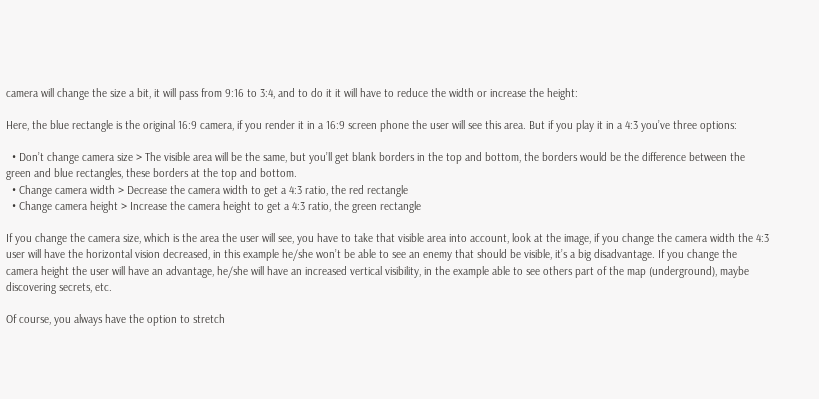camera will change the size a bit, it will pass from 9:16 to 3:4, and to do it it will have to reduce the width or increase the height:

Here, the blue rectangle is the original 16:9 camera, if you render it in a 16:9 screen phone the user will see this area. But if you play it in a 4:3 you’ve three options:

  • Don’t change camera size > The visible area will be the same, but you’ll get blank borders in the top and bottom, the borders would be the difference between the green and blue rectangles, these borders at the top and bottom.
  • Change camera width > Decrease the camera width to get a 4:3 ratio, the red rectangle
  • Change camera height > Increase the camera height to get a 4:3 ratio, the green rectangle

If you change the camera size, which is the area the user will see, you have to take that visible area into account, look at the image, if you change the camera width the 4:3 user will have the horizontal vision decreased, in this example he/she won’t be able to see an enemy that should be visible, it’s a big disadvantage. If you change the camera height the user will have an advantage, he/she will have an increased vertical visibility, in the example able to see others part of the map (underground), maybe discovering secrets, etc.

Of course, you always have the option to stretch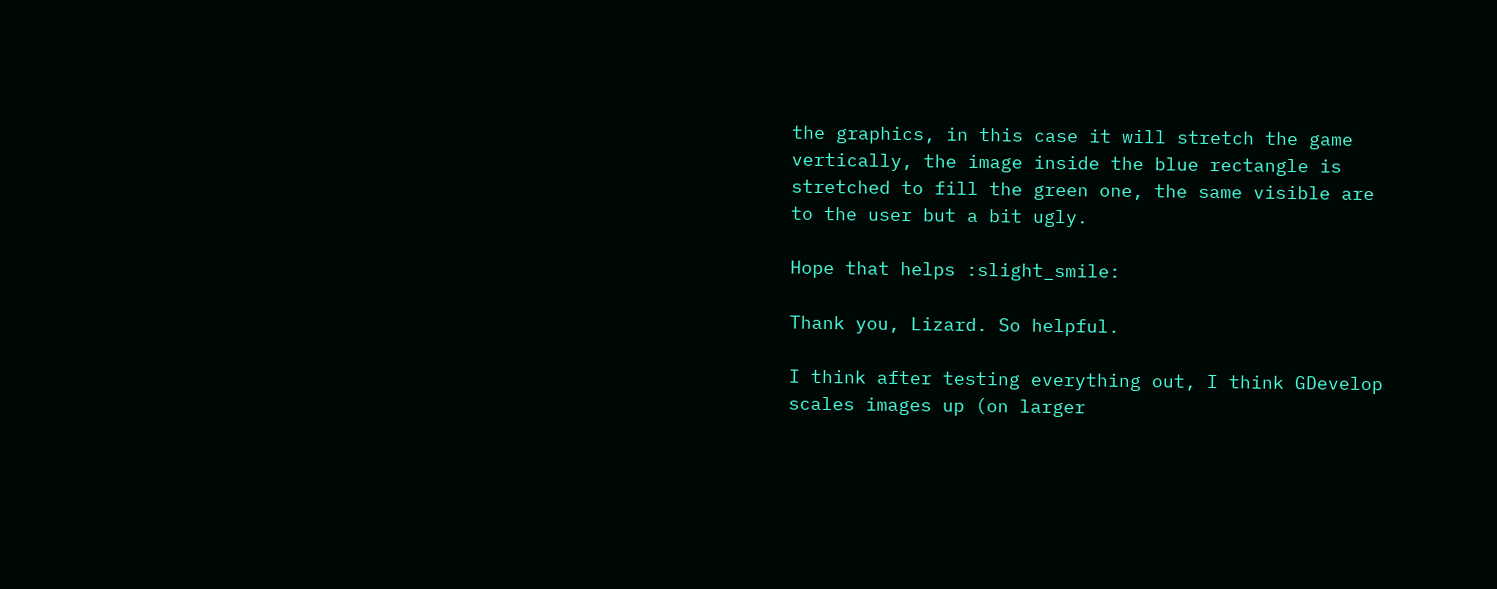the graphics, in this case it will stretch the game vertically, the image inside the blue rectangle is stretched to fill the green one, the same visible are to the user but a bit ugly.

Hope that helps :slight_smile:

Thank you, Lizard. So helpful.

I think after testing everything out, I think GDevelop scales images up (on larger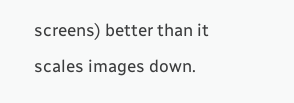screens) better than it scales images down.